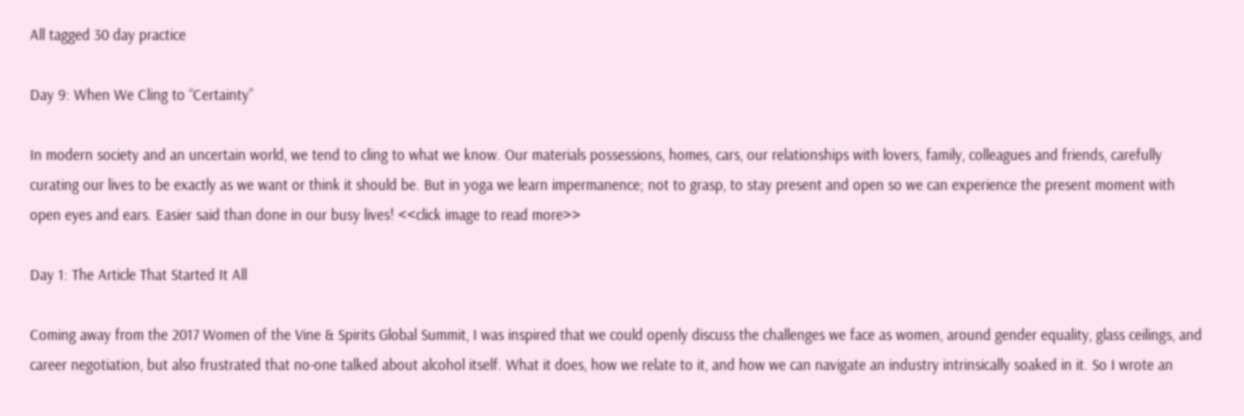All tagged 30 day practice

Day 9: When We Cling to “Certainty”

In modern society and an uncertain world, we tend to cling to what we know. Our materials possessions, homes, cars, our relationships with lovers, family, colleagues and friends, carefully curating our lives to be exactly as we want or think it should be. But in yoga we learn impermanence; not to grasp, to stay present and open so we can experience the present moment with open eyes and ears. Easier said than done in our busy lives! <<click image to read more>>

Day 1: The Article That Started It All

Coming away from the 2017 Women of the Vine & Spirits Global Summit, I was inspired that we could openly discuss the challenges we face as women, around gender equality, glass ceilings, and career negotiation, but also frustrated that no-one talked about alcohol itself. What it does, how we relate to it, and how we can navigate an industry intrinsically soaked in it. So I wrote an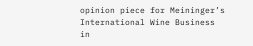opinion piece for Meininger’s International Wine Business in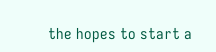the hopes to start a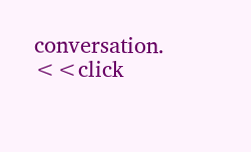conversation. <<click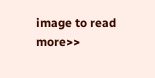image to read more>>